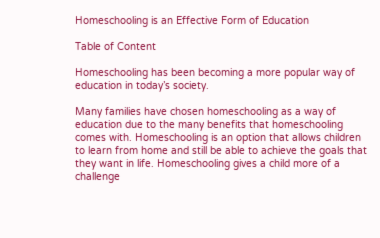Homeschooling is an Effective Form of Education

Table of Content

Homeschooling has been becoming a more popular way of education in today’s society.

Many families have chosen homeschooling as a way of education due to the many benefits that homeschooling comes with. Homeschooling is an option that allows children to learn from home and still be able to achieve the goals that they want in life. Homeschooling gives a child more of a challenge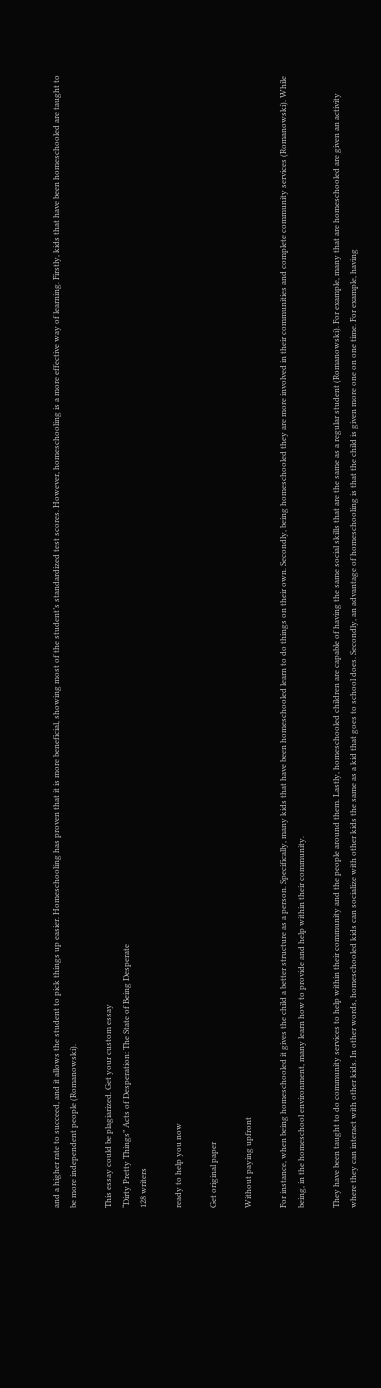and a higher rate to succeed, and it allows the student to pick things up easier. Homeschooling has proven that it is more beneficial, showing most of the student’s standardized test scores. However, homeschooling is a more effective way of learning. Firstly, kids that have been homeschooled are taught to be more independent people (Romanowski).

This essay could be plagiarized. Get your custom essay
“Dirty Pretty Things” Acts of Desperation: The State of Being Desperate
128 writers

ready to help you now

Get original paper

Without paying upfront

For instance, when being homeschooled it gives the child a better structure as a person. Specifically, many kids that have been homeschooled learn to do things on their own. Secondly, being homeschooled they are more involved in their communities and complete community services (Romanowski). While being, in the homeschool environment, many learn how to provide and help within their community.

They have been taught to do community services to help within their community and the people around them. Lastly, homeschooled children are capable of having the same social skills that are the same as a regular student (Romanowski). For example, many that are homeschooled are given an activity where they can interact with other kids. In other words, homeschooled kids can socialize with other kids the same as a kid that goes to school does. Secondly, an advantage of homeschooling is that the child is given more one on one time. For example, having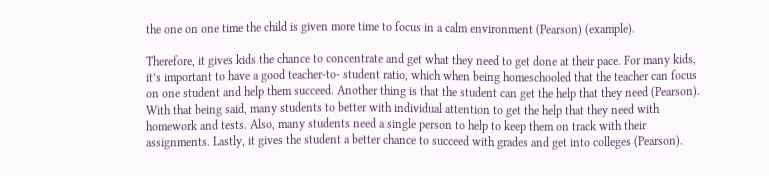the one on one time the child is given more time to focus in a calm environment (Pearson) (example).

Therefore, it gives kids the chance to concentrate and get what they need to get done at their pace. For many kids, it’s important to have a good teacher-to- student ratio, which when being homeschooled that the teacher can focus on one student and help them succeed. Another thing is that the student can get the help that they need (Pearson). With that being said, many students to better with individual attention to get the help that they need with homework and tests. Also, many students need a single person to help to keep them on track with their assignments. Lastly, it gives the student a better chance to succeed with grades and get into colleges (Pearson).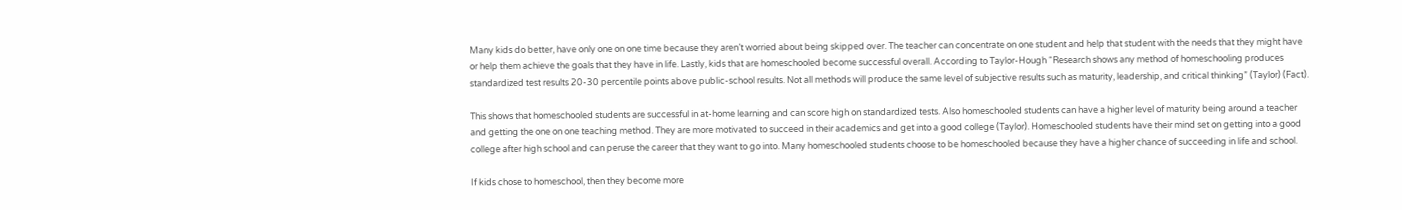Many kids do better, have only one on one time because they aren’t worried about being skipped over. The teacher can concentrate on one student and help that student with the needs that they might have or help them achieve the goals that they have in life. Lastly, kids that are homeschooled become successful overall. According to Taylor-Hough “Research shows any method of homeschooling produces standardized test results 20-30 percentile points above public-school results. Not all methods will produce the same level of subjective results such as maturity, leadership, and critical thinking” (Taylor) (Fact).

This shows that homeschooled students are successful in at-home learning and can score high on standardized tests. Also homeschooled students can have a higher level of maturity being around a teacher and getting the one on one teaching method. They are more motivated to succeed in their academics and get into a good college (Taylor). Homeschooled students have their mind set on getting into a good college after high school and can peruse the career that they want to go into. Many homeschooled students choose to be homeschooled because they have a higher chance of succeeding in life and school.

If kids chose to homeschool, then they become more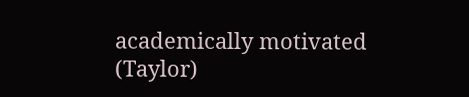academically motivated (Taylor)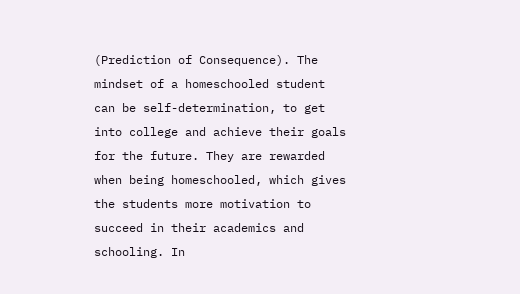(Prediction of Consequence). The mindset of a homeschooled student can be self-determination, to get into college and achieve their goals for the future. They are rewarded when being homeschooled, which gives the students more motivation to succeed in their academics and schooling. In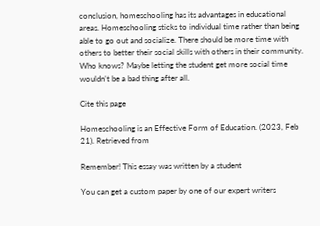conclusion, homeschooling has its advantages in educational areas. Homeschooling sticks to individual time rather than being able to go out and socialize. There should be more time with others to better their social skills with others in their community. Who knows? Maybe letting the student get more social time wouldn’t be a bad thing after all.

Cite this page

Homeschooling is an Effective Form of Education. (2023, Feb 21). Retrieved from

Remember! This essay was written by a student

You can get a custom paper by one of our expert writers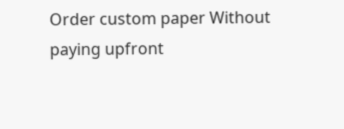Order custom paper Without paying upfront